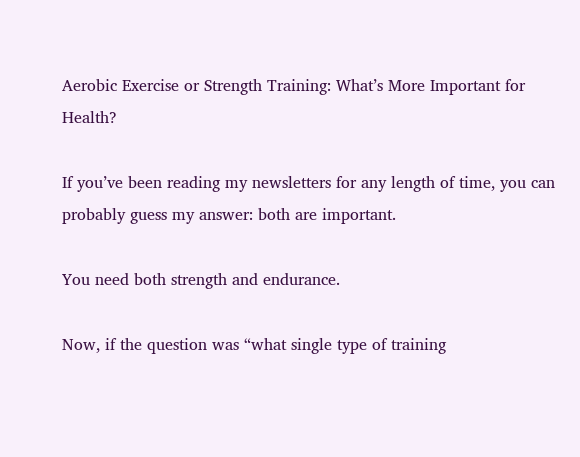Aerobic Exercise or Strength Training: What’s More Important for Health?

If you’ve been reading my newsletters for any length of time, you can probably guess my answer: both are important.

You need both strength and endurance.

Now, if the question was “what single type of training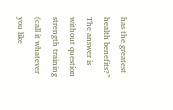has the greatest health benefits?” The answer is without question strength training (call it whatever you like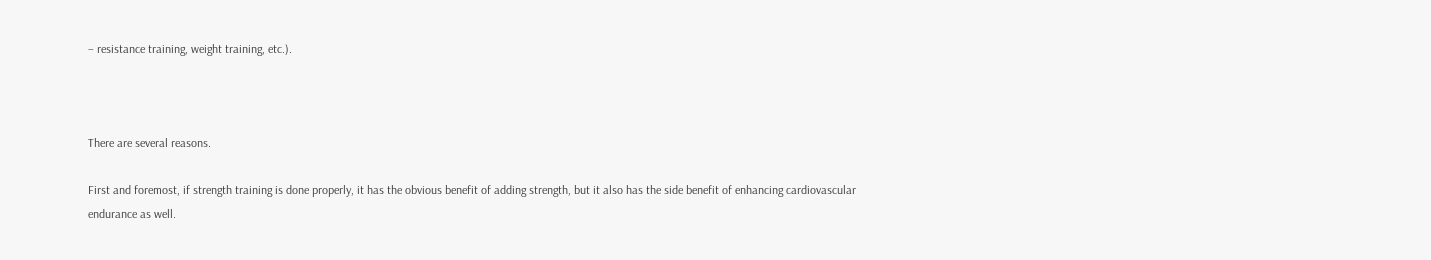– resistance training, weight training, etc.).



There are several reasons.

First and foremost, if strength training is done properly, it has the obvious benefit of adding strength, but it also has the side benefit of enhancing cardiovascular endurance as well.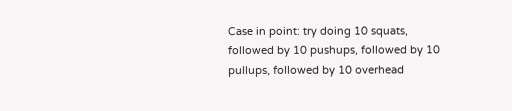Case in point: try doing 10 squats, followed by 10 pushups, followed by 10 pullups, followed by 10 overhead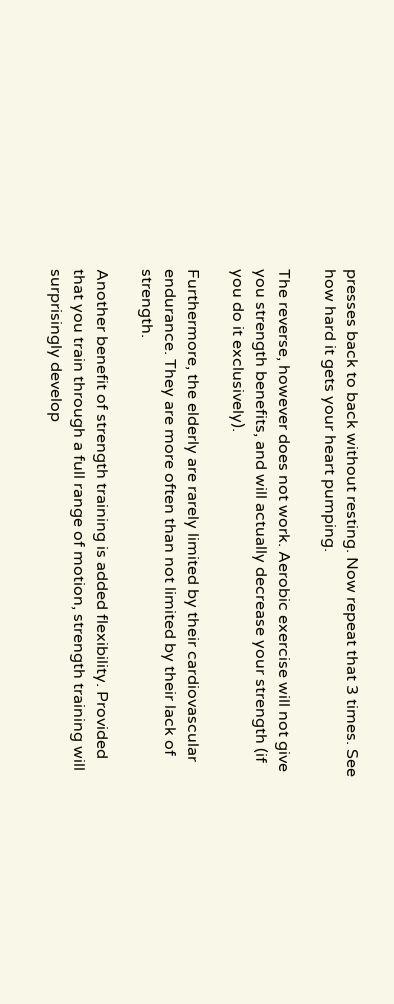presses back to back without resting. Now repeat that 3 times. See how hard it gets your heart pumping.

The reverse, however does not work. Aerobic exercise will not give you strength benefits, and will actually decrease your strength (if you do it exclusively).

Furthermore, the elderly are rarely limited by their cardiovascular endurance. They are more often than not limited by their lack of strength.

Another benefit of strength training is added flexibility. Provided that you train through a full range of motion, strength training will surprisingly develop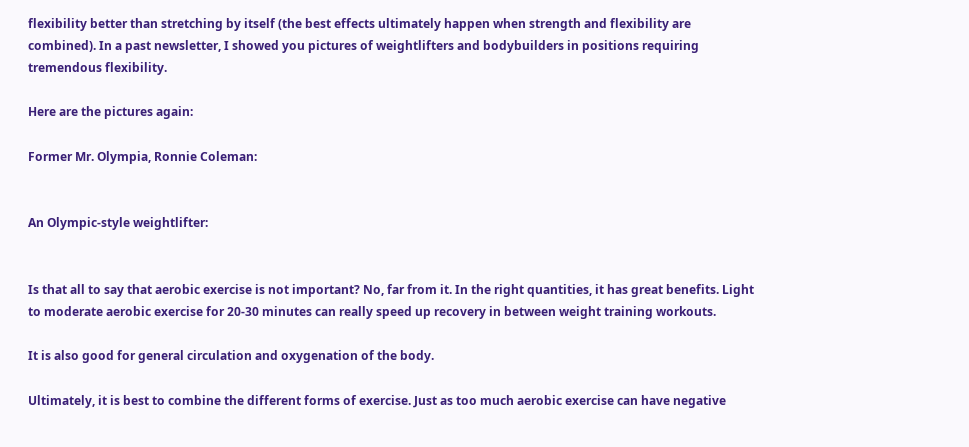flexibility better than stretching by itself (the best effects ultimately happen when strength and flexibility are combined). In a past newsletter, I showed you pictures of weightlifters and bodybuilders in positions requiring tremendous flexibility.

Here are the pictures again:

Former Mr. Olympia, Ronnie Coleman:


An Olympic-style weightlifter:


Is that all to say that aerobic exercise is not important? No, far from it. In the right quantities, it has great benefits. Light to moderate aerobic exercise for 20-30 minutes can really speed up recovery in between weight training workouts.

It is also good for general circulation and oxygenation of the body.

Ultimately, it is best to combine the different forms of exercise. Just as too much aerobic exercise can have negative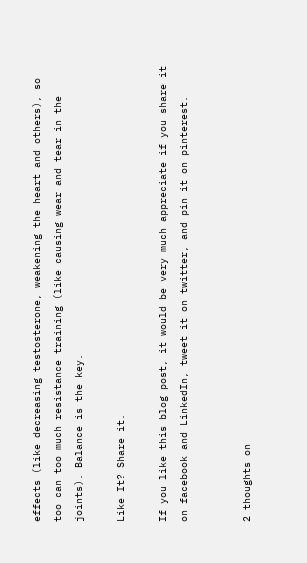effects (like decreasing testosterone, weakening the heart and others), so too can too much resistance training (like causing wear and tear in the joints). Balance is the key.

Like It? Share it.

If you like this blog post, it would be very much appreciate if you share it on facebook and LinkedIn, tweet it on twitter, and pin it on pinterest.


2 thoughts on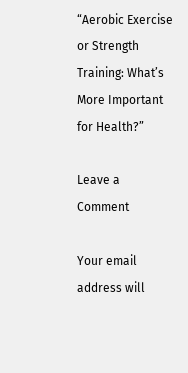“Aerobic Exercise or Strength Training: What’s More Important for Health?”

Leave a Comment

Your email address will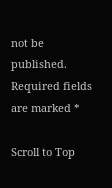not be published. Required fields are marked *

Scroll to Top